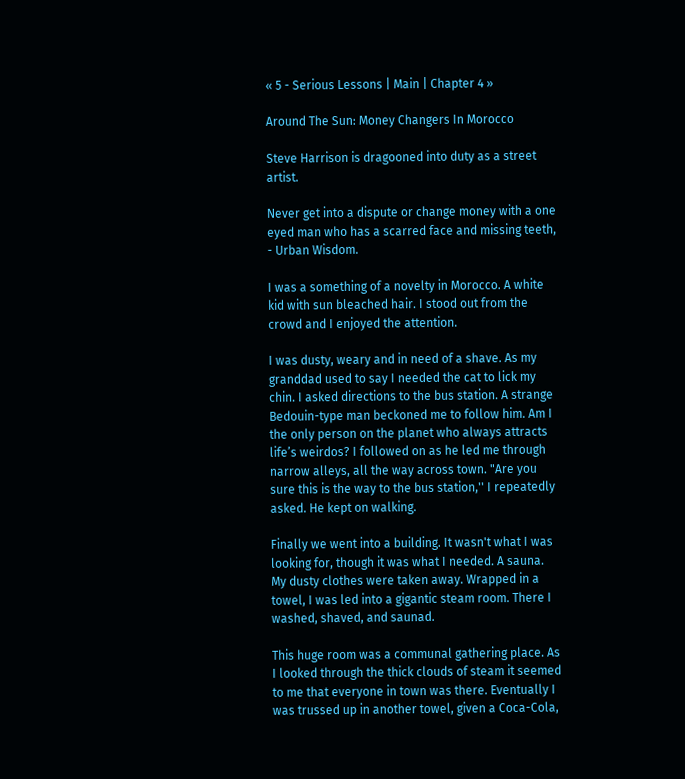« 5 - Serious Lessons | Main | Chapter 4 »

Around The Sun: Money Changers In Morocco

Steve Harrison is dragooned into duty as a street artist.

Never get into a dispute or change money with a one eyed man who has a scarred face and missing teeth, - Urban Wisdom.

I was a something of a novelty in Morocco. A white kid with sun bleached hair. I stood out from the crowd and I enjoyed the attention.

I was dusty, weary and in need of a shave. As my granddad used to say I needed the cat to lick my chin. I asked directions to the bus station. A strange Bedouin-type man beckoned me to follow him. Am I the only person on the planet who always attracts life’s weirdos? I followed on as he led me through narrow alleys, all the way across town. "Are you sure this is the way to the bus station,'' I repeatedly asked. He kept on walking.

Finally we went into a building. It wasn't what I was looking for, though it was what I needed. A sauna. My dusty clothes were taken away. Wrapped in a towel, I was led into a gigantic steam room. There I washed, shaved, and saunad.

This huge room was a communal gathering place. As I looked through the thick clouds of steam it seemed to me that everyone in town was there. Eventually I was trussed up in another towel, given a Coca-Cola,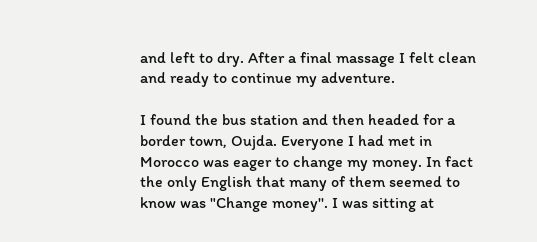and left to dry. After a final massage I felt clean and ready to continue my adventure.

I found the bus station and then headed for a border town, Oujda. Everyone I had met in Morocco was eager to change my money. In fact the only English that many of them seemed to know was "Change money''. I was sitting at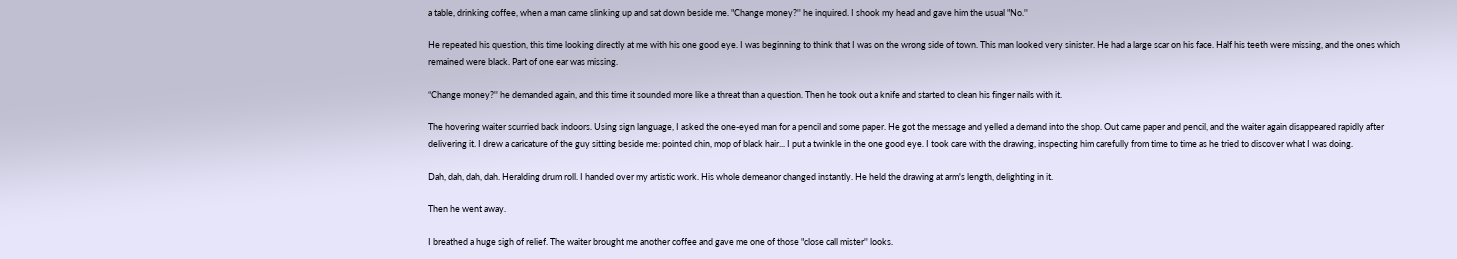a table, drinking coffee, when a man came slinking up and sat down beside me. "Change money?'' he inquired. I shook my head and gave him the usual "No.''

He repeated his question, this time looking directly at me with his one good eye. I was beginning to think that I was on the wrong side of town. This man looked very sinister. He had a large scar on his face. Half his teeth were missing, and the ones which remained were black. Part of one ear was missing.

“Change money?'' he demanded again, and this time it sounded more like a threat than a question. Then he took out a knife and started to clean his finger nails with it.

The hovering waiter scurried back indoors. Using sign language, I asked the one-eyed man for a pencil and some paper. He got the message and yelled a demand into the shop. Out came paper and pencil, and the waiter again disappeared rapidly after delivering it. I drew a caricature of the guy sitting beside me: pointed chin, mop of black hair... I put a twinkle in the one good eye. I took care with the drawing, inspecting him carefully from time to time as he tried to discover what I was doing.

Dah, dah, dah, dah. Heralding drum roll. I handed over my artistic work. His whole demeanor changed instantly. He held the drawing at arm's length, delighting in it.

Then he went away.

I breathed a huge sigh of relief. The waiter brought me another coffee and gave me one of those "close call mister'' looks.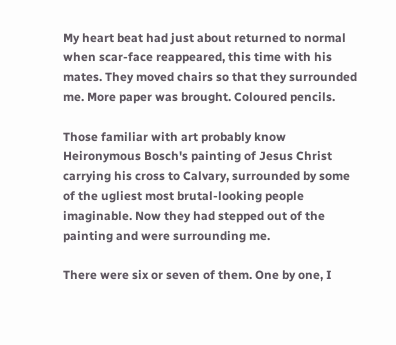My heart beat had just about returned to normal when scar-face reappeared, this time with his mates. They moved chairs so that they surrounded me. More paper was brought. Coloured pencils.

Those familiar with art probably know Heironymous Bosch's painting of Jesus Christ carrying his cross to Calvary, surrounded by some of the ugliest most brutal-looking people imaginable. Now they had stepped out of the painting and were surrounding me.

There were six or seven of them. One by one, I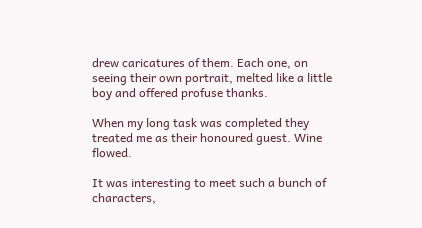drew caricatures of them. Each one, on seeing their own portrait, melted like a little boy and offered profuse thanks.

When my long task was completed they treated me as their honoured guest. Wine flowed.

It was interesting to meet such a bunch of characters,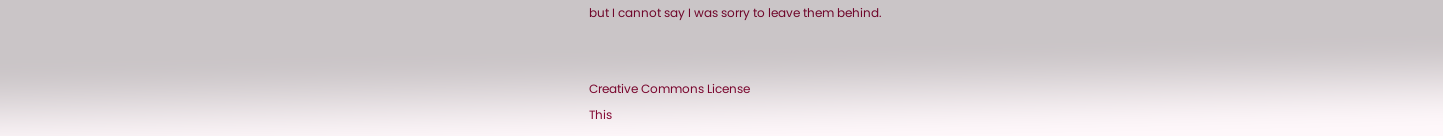but I cannot say I was sorry to leave them behind.


Creative Commons License
This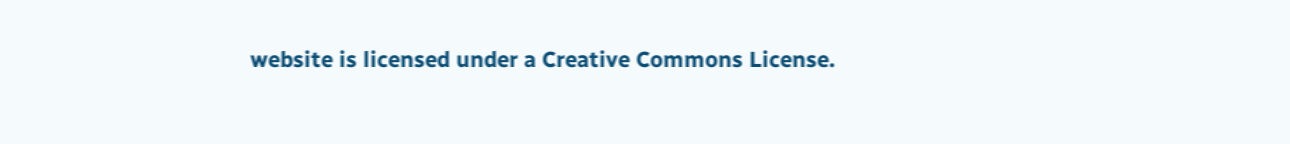website is licensed under a Creative Commons License.